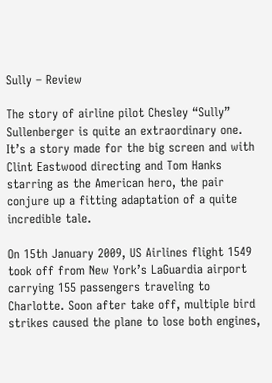Sully – Review

The story of airline pilot Chesley “Sully” Sullenberger is quite an extraordinary one. It’s a story made for the big screen and with Clint Eastwood directing and Tom Hanks starring as the American hero, the pair conjure up a fitting adaptation of a quite incredible tale.

On 15th January 2009, US Airlines flight 1549 took off from New York’s LaGuardia airport carrying 155 passengers traveling to Charlotte. Soon after take off, multiple bird strikes caused the plane to lose both engines,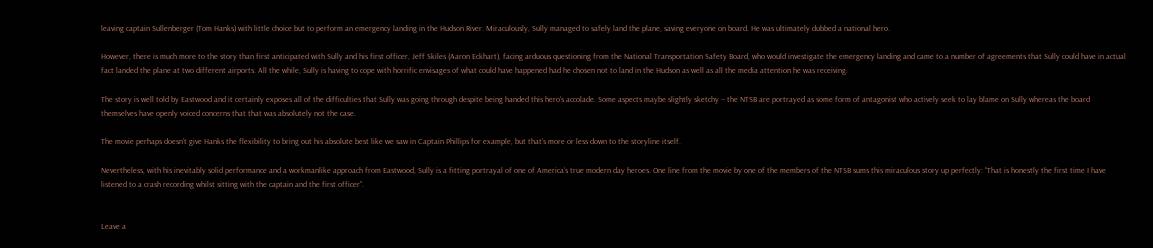leaving captain Sullenberger (Tom Hanks) with little choice but to perform an emergency landing in the Hudson River. Miraculously, Sully managed to safely land the plane, saving everyone on board. He was ultimately dubbed a national hero.

However, there is much more to the story than first anticipated with Sully and his first officer, Jeff Skiles (Aaron Eckhart), facing arduous questioning from the National Transportation Safety Board, who would investigate the emergency landing and came to a number of agreements that Sully could have in actual fact landed the plane at two different airports. All the while, Sully is having to cope with horrific envisages of what could have happened had he chosen not to land in the Hudson as well as all the media attention he was receiving.

The story is well told by Eastwood and it certainly exposes all of the difficulties that Sully was going through despite being handed this hero’s accolade. Some aspects maybe slightly sketchy – the NTSB are portrayed as some form of antagonist who actively seek to lay blame on Sully whereas the board themselves have openly voiced concerns that that was absolutely not the case.

The movie perhaps doesn’t give Hanks the flexibility to bring out his absolute best like we saw in Captain Phillips for example, but that’s more or less down to the storyline itself.

Nevertheless, with his inevitably solid performance and a workmanlike approach from Eastwood, Sully is a fitting portrayal of one of America’s true modern day heroes. One line from the movie by one of the members of the NTSB sums this miraculous story up perfectly: “That is honestly the first time I have listened to a crash recording whilst sitting with the captain and the first officer”.


Leave a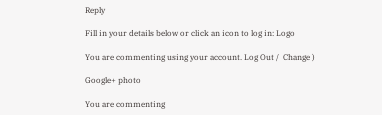Reply

Fill in your details below or click an icon to log in: Logo

You are commenting using your account. Log Out /  Change )

Google+ photo

You are commenting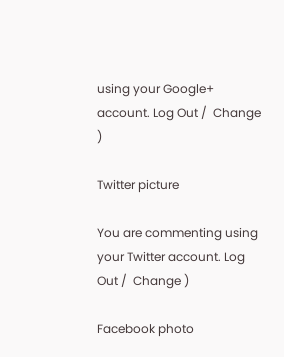using your Google+ account. Log Out /  Change )

Twitter picture

You are commenting using your Twitter account. Log Out /  Change )

Facebook photo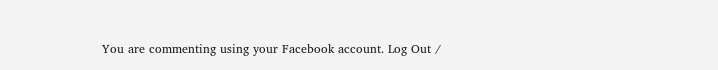You are commenting using your Facebook account. Log Out /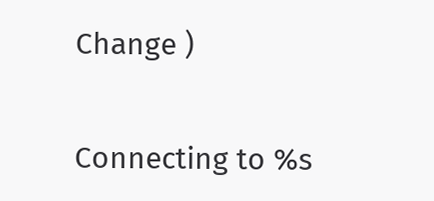Change )


Connecting to %s